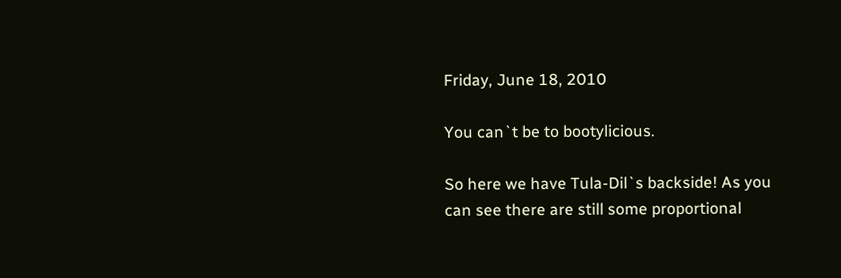Friday, June 18, 2010

You can`t be to bootylicious.

So here we have Tula-Dil`s backside! As you can see there are still some proportional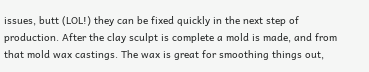issues, butt (LOL!) they can be fixed quickly in the next step of production. After the clay sculpt is complete a mold is made, and from that mold wax castings. The wax is great for smoothing things out,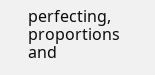perfecting, proportions and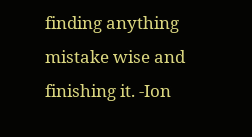finding anything mistake wise and finishing it. -Ion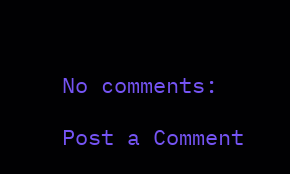No comments:

Post a Comment